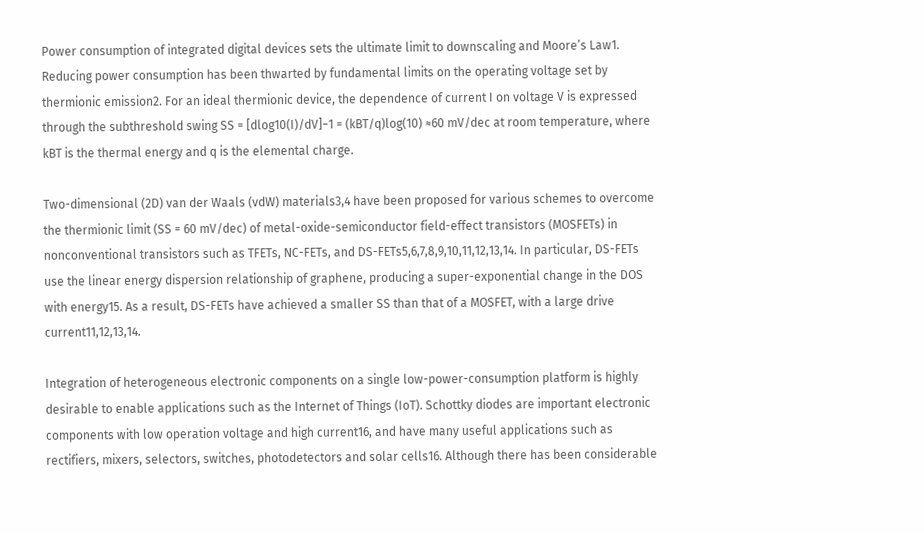Power consumption of integrated digital devices sets the ultimate limit to downscaling and Moore’s Law1. Reducing power consumption has been thwarted by fundamental limits on the operating voltage set by thermionic emission2. For an ideal thermionic device, the dependence of current I on voltage V is expressed through the subthreshold swing SS = [dlog10(I)/dV]−1 = (kBT/q)log(10) ≈60 mV/dec at room temperature, where kBT is the thermal energy and q is the elemental charge.

Two-dimensional (2D) van der Waals (vdW) materials3,4 have been proposed for various schemes to overcome the thermionic limit (SS = 60 mV/dec) of metal-oxide-semiconductor field-effect transistors (MOSFETs) in nonconventional transistors such as TFETs, NC-FETs, and DS-FETs5,6,7,8,9,10,11,12,13,14. In particular, DS-FETs use the linear energy dispersion relationship of graphene, producing a super-exponential change in the DOS with energy15. As a result, DS-FETs have achieved a smaller SS than that of a MOSFET, with a large drive current11,12,13,14.

Integration of heterogeneous electronic components on a single low-power-consumption platform is highly desirable to enable applications such as the Internet of Things (IoT). Schottky diodes are important electronic components with low operation voltage and high current16, and have many useful applications such as rectifiers, mixers, selectors, switches, photodetectors and solar cells16. Although there has been considerable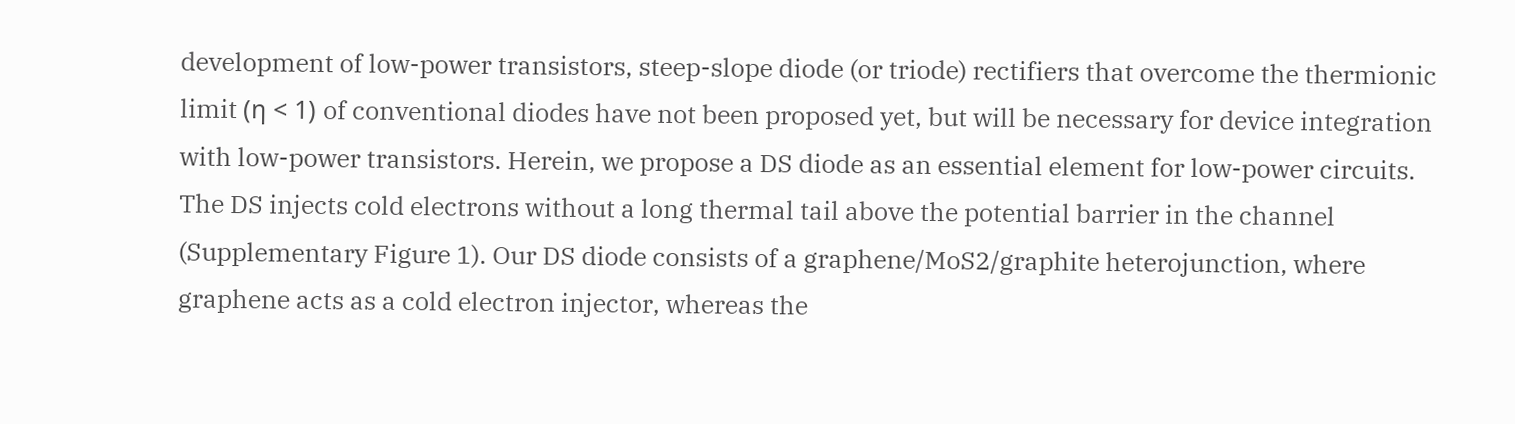development of low-power transistors, steep-slope diode (or triode) rectifiers that overcome the thermionic limit (η < 1) of conventional diodes have not been proposed yet, but will be necessary for device integration with low-power transistors. Herein, we propose a DS diode as an essential element for low-power circuits. The DS injects cold electrons without a long thermal tail above the potential barrier in the channel (Supplementary Figure 1). Our DS diode consists of a graphene/MoS2/graphite heterojunction, where graphene acts as a cold electron injector, whereas the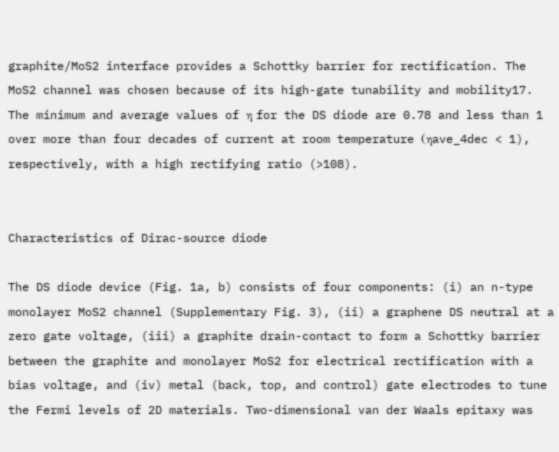graphite/MoS2 interface provides a Schottky barrier for rectification. The MoS2 channel was chosen because of its high-gate tunability and mobility17. The minimum and average values of η for the DS diode are 0.78 and less than 1 over more than four decades of current at room temperature (ηave_4dec < 1), respectively, with a high rectifying ratio (>108).


Characteristics of Dirac-source diode

The DS diode device (Fig. 1a, b) consists of four components: (i) an n-type monolayer MoS2 channel (Supplementary Fig. 3), (ii) a graphene DS neutral at a zero gate voltage, (iii) a graphite drain-contact to form a Schottky barrier between the graphite and monolayer MoS2 for electrical rectification with a bias voltage, and (iv) metal (back, top, and control) gate electrodes to tune the Fermi levels of 2D materials. Two-dimensional van der Waals epitaxy was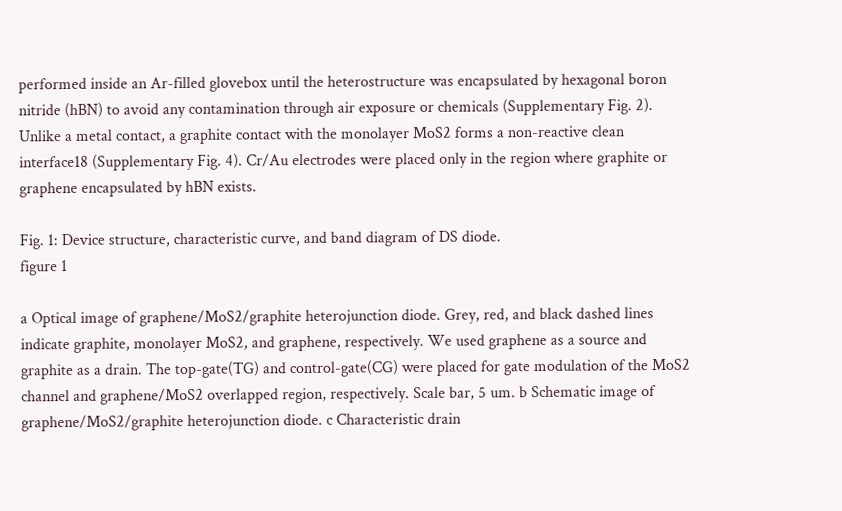performed inside an Ar-filled glovebox until the heterostructure was encapsulated by hexagonal boron nitride (hBN) to avoid any contamination through air exposure or chemicals (Supplementary Fig. 2). Unlike a metal contact, a graphite contact with the monolayer MoS2 forms a non-reactive clean interface18 (Supplementary Fig. 4). Cr/Au electrodes were placed only in the region where graphite or graphene encapsulated by hBN exists.

Fig. 1: Device structure, characteristic curve, and band diagram of DS diode.
figure 1

a Optical image of graphene/MoS2/graphite heterojunction diode. Grey, red, and black dashed lines indicate graphite, monolayer MoS2, and graphene, respectively. We used graphene as a source and graphite as a drain. The top-gate(TG) and control-gate(CG) were placed for gate modulation of the MoS2 channel and graphene/MoS2 overlapped region, respectively. Scale bar, 5 um. b Schematic image of graphene/MoS2/graphite heterojunction diode. c Characteristic drain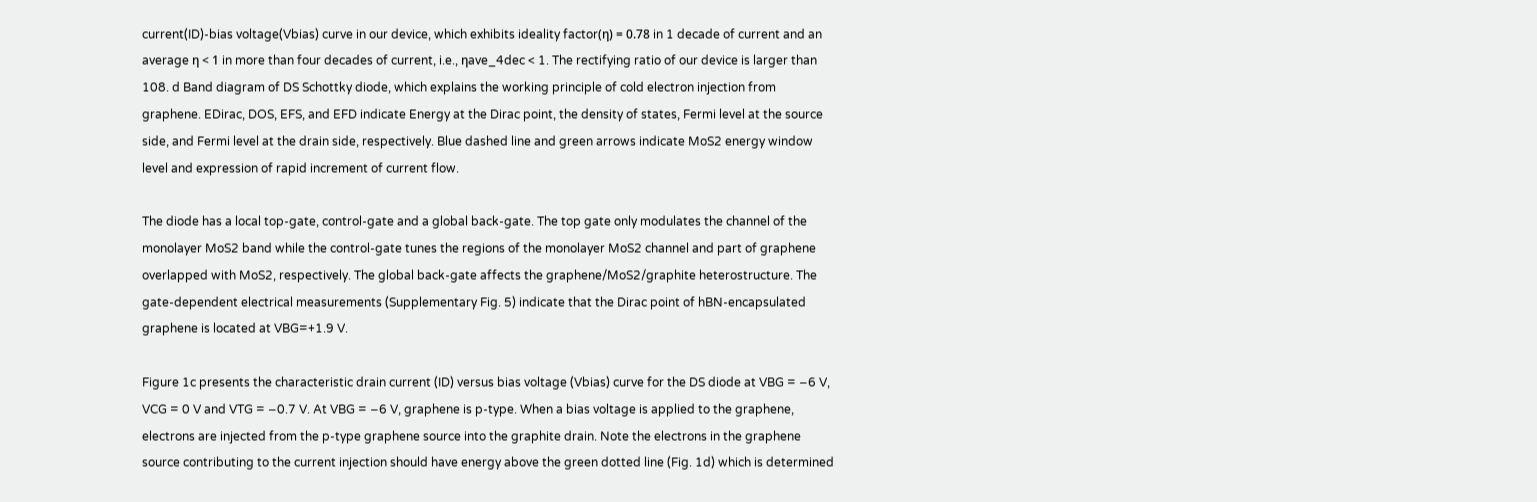current(ID)-bias voltage(Vbias) curve in our device, which exhibits ideality factor(η) = 0.78 in 1 decade of current and an average η < 1 in more than four decades of current, i.e., ηave_4dec < 1. The rectifying ratio of our device is larger than 108. d Band diagram of DS Schottky diode, which explains the working principle of cold electron injection from graphene. EDirac, DOS, EFS, and EFD indicate Energy at the Dirac point, the density of states, Fermi level at the source side, and Fermi level at the drain side, respectively. Blue dashed line and green arrows indicate MoS2 energy window level and expression of rapid increment of current flow.

The diode has a local top-gate, control-gate and a global back-gate. The top gate only modulates the channel of the monolayer MoS2 band while the control-gate tunes the regions of the monolayer MoS2 channel and part of graphene overlapped with MoS2, respectively. The global back-gate affects the graphene/MoS2/graphite heterostructure. The gate-dependent electrical measurements (Supplementary Fig. 5) indicate that the Dirac point of hBN-encapsulated graphene is located at VBG=+1.9 V.

Figure 1c presents the characteristic drain current (ID) versus bias voltage (Vbias) curve for the DS diode at VBG = −6 V, VCG = 0 V and VTG = −0.7 V. At VBG = −6 V, graphene is p-type. When a bias voltage is applied to the graphene, electrons are injected from the p-type graphene source into the graphite drain. Note the electrons in the graphene source contributing to the current injection should have energy above the green dotted line (Fig. 1d) which is determined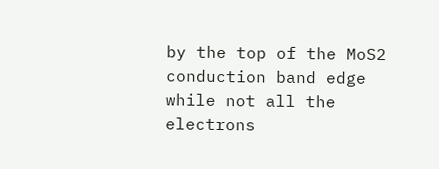by the top of the MoS2 conduction band edge while not all the electrons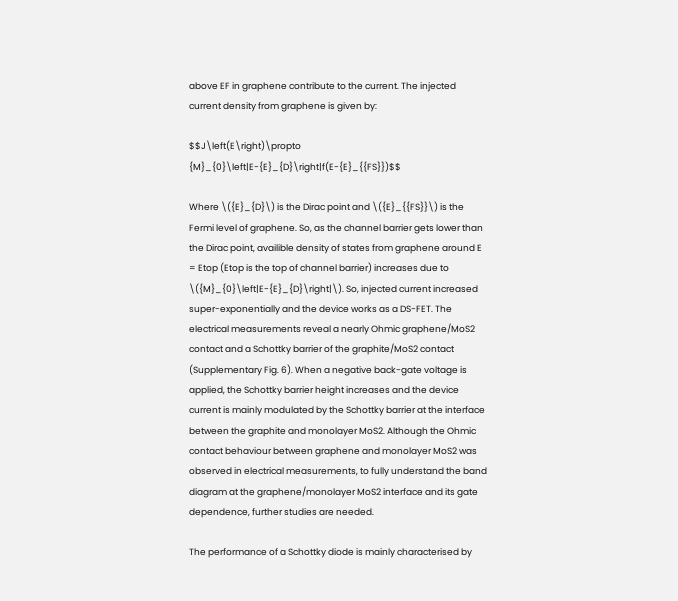above EF in graphene contribute to the current. The injected current density from graphene is given by:

$$J\left(E\right)\propto {M}_{0}\left|E-{E}_{D}\right|f(E-{E}_{{FS}})$$

Where \({E}_{D}\) is the Dirac point and \({E}_{{FS}}\) is the Fermi level of graphene. So, as the channel barrier gets lower than the Dirac point, availible density of states from graphene around E = Etop (Etop is the top of channel barrier) increases due to \({M}_{0}\left|E-{E}_{D}\right|\). So, injected current increased super-exponentially and the device works as a DS-FET. The electrical measurements reveal a nearly Ohmic graphene/MoS2 contact and a Schottky barrier of the graphite/MoS2 contact (Supplementary Fig. 6). When a negative back-gate voltage is applied, the Schottky barrier height increases and the device current is mainly modulated by the Schottky barrier at the interface between the graphite and monolayer MoS2. Although the Ohmic contact behaviour between graphene and monolayer MoS2 was observed in electrical measurements, to fully understand the band diagram at the graphene/monolayer MoS2 interface and its gate dependence, further studies are needed.

The performance of a Schottky diode is mainly characterised by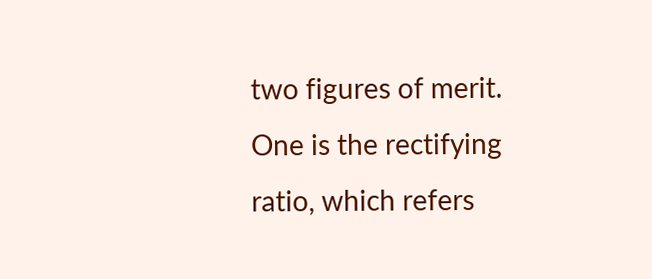two figures of merit. One is the rectifying ratio, which refers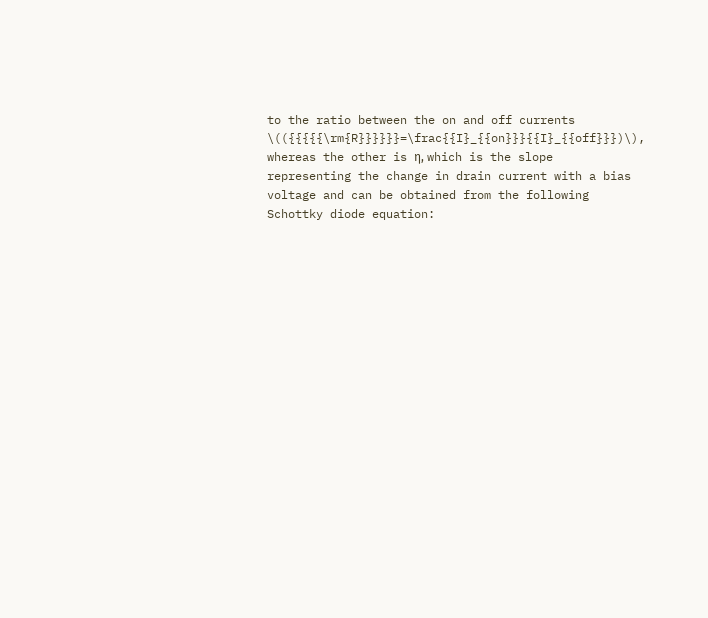to the ratio between the on and off currents \(({{{{{\rm{R}}}}}}=\frac{{I}_{{on}}}{{I}_{{off}}})\), whereas the other is η, which is the slope representing the change in drain current with a bias voltage and can be obtained from the following Schottky diode equation: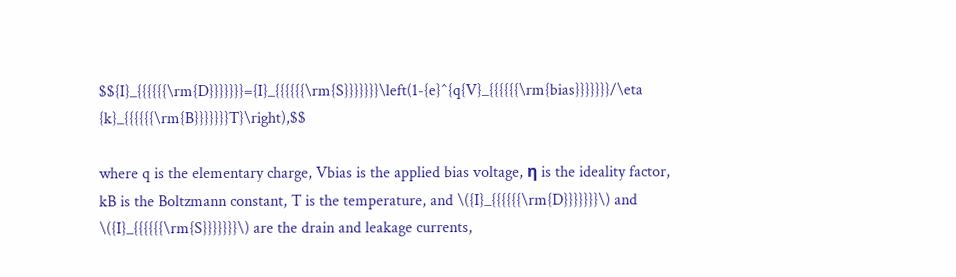$${I}_{{{{{{\rm{D}}}}}}}={I}_{{{{{{\rm{S}}}}}}}\left(1-{e}^{q{V}_{{{{{{\rm{bias}}}}}}}/\eta {k}_{{{{{{\rm{B}}}}}}}T}\right),$$

where q is the elementary charge, Vbias is the applied bias voltage, η is the ideality factor, kB is the Boltzmann constant, T is the temperature, and \({I}_{{{{{{\rm{D}}}}}}}\) and \({I}_{{{{{{\rm{S}}}}}}}\) are the drain and leakage currents,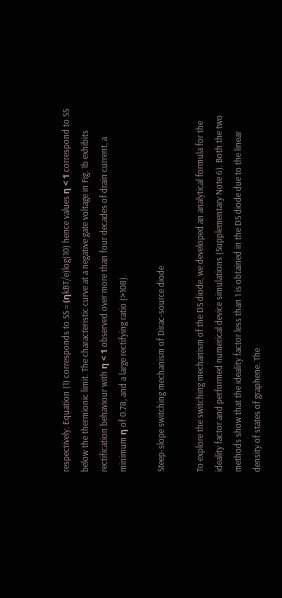respectively. Equation (1) corresponds to SS = (ηkBT/e)log(10) hence values η < 1 correspond to SS below the thermionic limit. The characteristic curve at a negative gate voltage in Fig. 1b exhibits rectification behaviour with η < 1 observed over more than four decades of drain current, a minimum η of 0.78, and a large rectifying ratio (>108).

Steep-slope switching mechanism of Dirac-source diode

To explore the switching mechanism of the DS diode, we developed an analytical formula for the ideality factor and performed numerical device simulations (Supplementary Note 6). Both the two methods show that the ideality factor less than 1 is obtained in the DS diode due to the linear density of states of graphene. The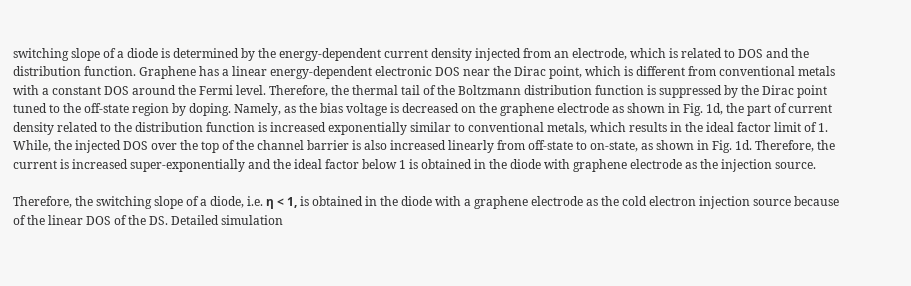switching slope of a diode is determined by the energy-dependent current density injected from an electrode, which is related to DOS and the distribution function. Graphene has a linear energy-dependent electronic DOS near the Dirac point, which is different from conventional metals with a constant DOS around the Fermi level. Therefore, the thermal tail of the Boltzmann distribution function is suppressed by the Dirac point tuned to the off-state region by doping. Namely, as the bias voltage is decreased on the graphene electrode as shown in Fig. 1d, the part of current density related to the distribution function is increased exponentially similar to conventional metals, which results in the ideal factor limit of 1. While, the injected DOS over the top of the channel barrier is also increased linearly from off-state to on-state, as shown in Fig. 1d. Therefore, the current is increased super-exponentially and the ideal factor below 1 is obtained in the diode with graphene electrode as the injection source.

Therefore, the switching slope of a diode, i.e. η < 1, is obtained in the diode with a graphene electrode as the cold electron injection source because of the linear DOS of the DS. Detailed simulation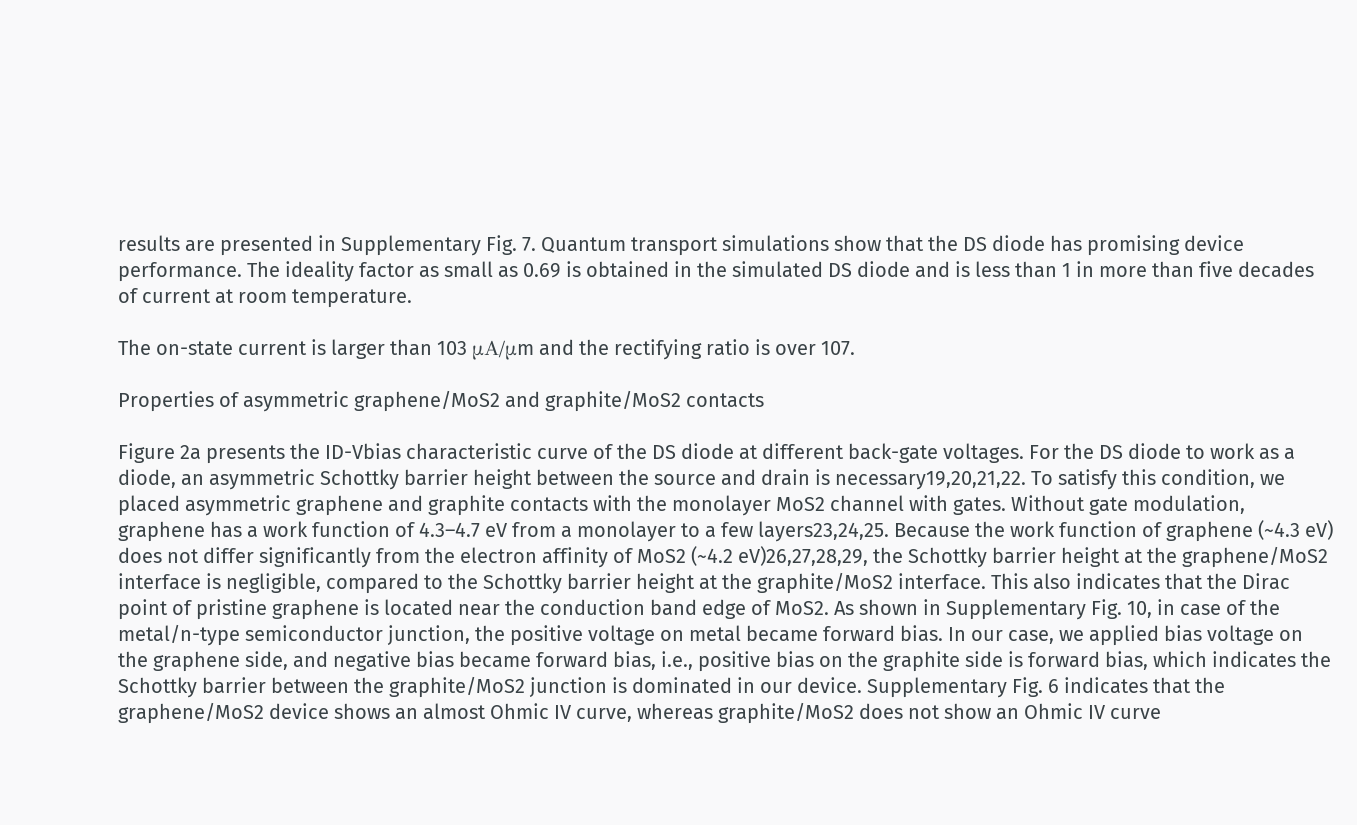results are presented in Supplementary Fig. 7. Quantum transport simulations show that the DS diode has promising device performance. The ideality factor as small as 0.69 is obtained in the simulated DS diode and is less than 1 in more than five decades of current at room temperature.

The on-state current is larger than 103 μA/μm and the rectifying ratio is over 107.

Properties of asymmetric graphene/MoS2 and graphite/MoS2 contacts

Figure 2a presents the ID-Vbias characteristic curve of the DS diode at different back-gate voltages. For the DS diode to work as a diode, an asymmetric Schottky barrier height between the source and drain is necessary19,20,21,22. To satisfy this condition, we placed asymmetric graphene and graphite contacts with the monolayer MoS2 channel with gates. Without gate modulation, graphene has a work function of 4.3–4.7 eV from a monolayer to a few layers23,24,25. Because the work function of graphene (~4.3 eV) does not differ significantly from the electron affinity of MoS2 (~4.2 eV)26,27,28,29, the Schottky barrier height at the graphene/MoS2 interface is negligible, compared to the Schottky barrier height at the graphite/MoS2 interface. This also indicates that the Dirac point of pristine graphene is located near the conduction band edge of MoS2. As shown in Supplementary Fig. 10, in case of the metal/n-type semiconductor junction, the positive voltage on metal became forward bias. In our case, we applied bias voltage on the graphene side, and negative bias became forward bias, i.e., positive bias on the graphite side is forward bias, which indicates the Schottky barrier between the graphite/MoS2 junction is dominated in our device. Supplementary Fig. 6 indicates that the graphene/MoS2 device shows an almost Ohmic IV curve, whereas graphite/MoS2 does not show an Ohmic IV curve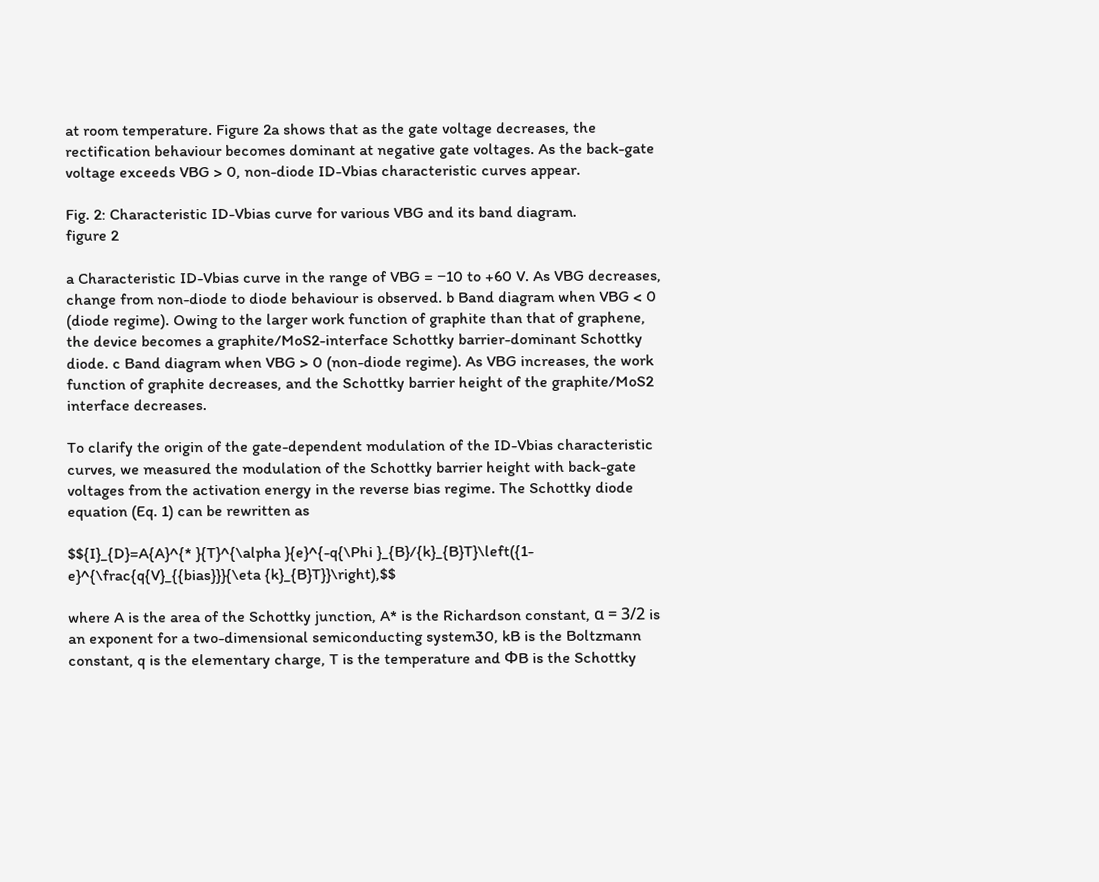at room temperature. Figure 2a shows that as the gate voltage decreases, the rectification behaviour becomes dominant at negative gate voltages. As the back-gate voltage exceeds VBG > 0, non-diode ID-Vbias characteristic curves appear.

Fig. 2: Characteristic ID-Vbias curve for various VBG and its band diagram.
figure 2

a Characteristic ID-Vbias curve in the range of VBG = −10 to +60 V. As VBG decreases, change from non-diode to diode behaviour is observed. b Band diagram when VBG < 0 (diode regime). Owing to the larger work function of graphite than that of graphene, the device becomes a graphite/MoS2-interface Schottky barrier-dominant Schottky diode. c Band diagram when VBG > 0 (non-diode regime). As VBG increases, the work function of graphite decreases, and the Schottky barrier height of the graphite/MoS2 interface decreases.

To clarify the origin of the gate-dependent modulation of the ID-Vbias characteristic curves, we measured the modulation of the Schottky barrier height with back-gate voltages from the activation energy in the reverse bias regime. The Schottky diode equation (Eq. 1) can be rewritten as

$${I}_{D}=A{A}^{* }{T}^{\alpha }{e}^{-q{\Phi }_{B}/{k}_{B}T}\left({1-e}^{\frac{q{V}_{{bias}}}{\eta {k}_{B}T}}\right),$$

where A is the area of the Schottky junction, A* is the Richardson constant, α = 3/2 is an exponent for a two-dimensional semiconducting system30, kB is the Boltzmann constant, q is the elementary charge, T is the temperature and ΦB is the Schottky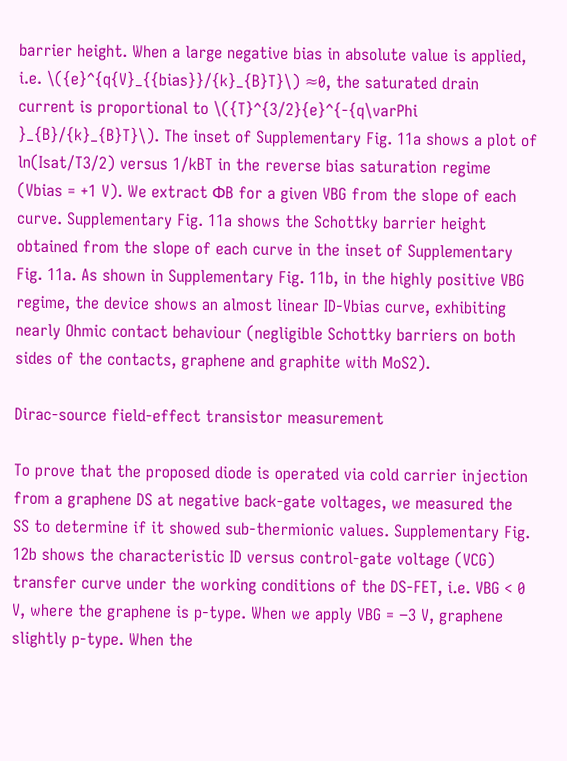barrier height. When a large negative bias in absolute value is applied, i.e. \({e}^{q{V}_{{bias}}/{k}_{B}T}\) ≈0, the saturated drain current is proportional to \({T}^{3/2}{e}^{-{q\varPhi }_{B}/{k}_{B}T}\). The inset of Supplementary Fig. 11a shows a plot of ln(Isat/T3/2) versus 1/kBT in the reverse bias saturation regime (Vbias = +1 V). We extract ΦB for a given VBG from the slope of each curve. Supplementary Fig. 11a shows the Schottky barrier height obtained from the slope of each curve in the inset of Supplementary Fig. 11a. As shown in Supplementary Fig. 11b, in the highly positive VBG regime, the device shows an almost linear ID-Vbias curve, exhibiting nearly Ohmic contact behaviour (negligible Schottky barriers on both sides of the contacts, graphene and graphite with MoS2).

Dirac-source field-effect transistor measurement

To prove that the proposed diode is operated via cold carrier injection from a graphene DS at negative back-gate voltages, we measured the SS to determine if it showed sub-thermionic values. Supplementary Fig. 12b shows the characteristic ID versus control-gate voltage (VCG) transfer curve under the working conditions of the DS-FET, i.e. VBG < 0 V, where the graphene is p-type. When we apply VBG = −3 V, graphene slightly p-type. When the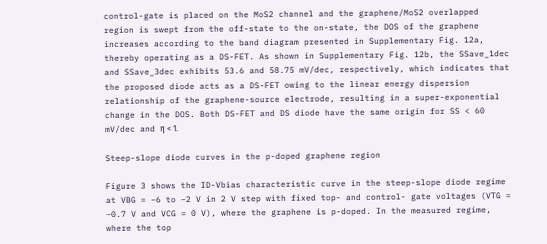control-gate is placed on the MoS2 channel and the graphene/MoS2 overlapped region is swept from the off-state to the on-state, the DOS of the graphene increases according to the band diagram presented in Supplementary Fig. 12a, thereby operating as a DS-FET. As shown in Supplementary Fig. 12b, the SSave_1dec and SSave_3dec exhibits 53.6 and 58.75 mV/dec, respectively, which indicates that the proposed diode acts as a DS-FET owing to the linear energy dispersion relationship of the graphene-source electrode, resulting in a super-exponential change in the DOS. Both DS-FET and DS diode have the same origin for SS < 60 mV/dec and η < 1.

Steep-slope diode curves in the p-doped graphene region

Figure 3 shows the ID-Vbias characteristic curve in the steep-slope diode regime at VBG = −6 to −2 V in 2 V step with fixed top- and control- gate voltages (VTG = −0.7 V and VCG = 0 V), where the graphene is p-doped. In the measured regime, where the top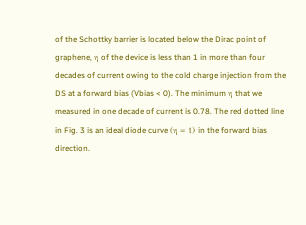of the Schottky barrier is located below the Dirac point of graphene, η of the device is less than 1 in more than four decades of current owing to the cold charge injection from the DS at a forward bias (Vbias < 0). The minimum η that we measured in one decade of current is 0.78. The red dotted line in Fig. 3 is an ideal diode curve (η = 1) in the forward bias direction.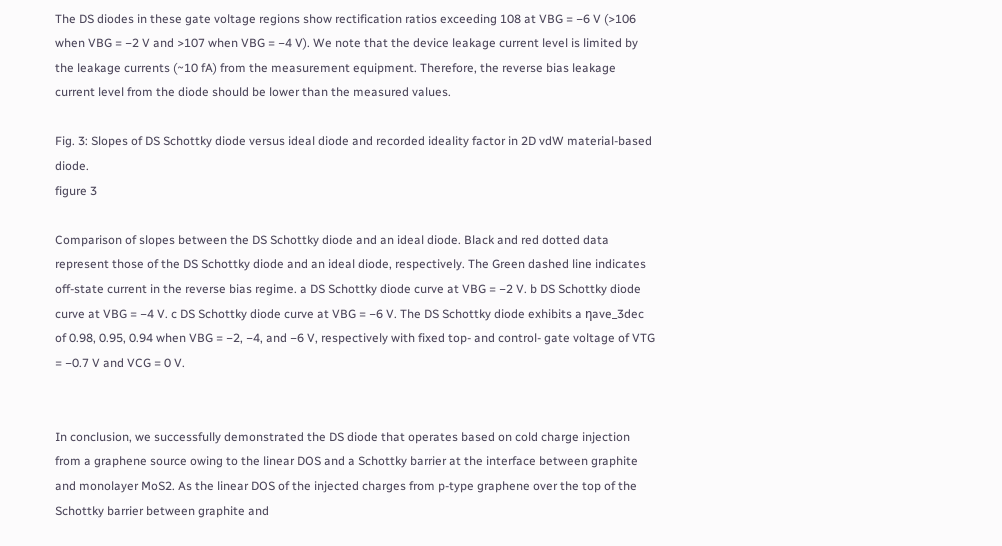The DS diodes in these gate voltage regions show rectification ratios exceeding 108 at VBG = −6 V (>106 when VBG = −2 V and >107 when VBG = −4 V). We note that the device leakage current level is limited by the leakage currents (~10 fA) from the measurement equipment. Therefore, the reverse bias leakage current level from the diode should be lower than the measured values.

Fig. 3: Slopes of DS Schottky diode versus ideal diode and recorded ideality factor in 2D vdW material-based diode.
figure 3

Comparison of slopes between the DS Schottky diode and an ideal diode. Black and red dotted data represent those of the DS Schottky diode and an ideal diode, respectively. The Green dashed line indicates off-state current in the reverse bias regime. a DS Schottky diode curve at VBG = −2 V. b DS Schottky diode curve at VBG = −4 V. c DS Schottky diode curve at VBG = −6 V. The DS Schottky diode exhibits a ηave_3dec of 0.98, 0.95, 0.94 when VBG = −2, −4, and −6 V, respectively with fixed top- and control- gate voltage of VTG = −0.7 V and VCG = 0 V.


In conclusion, we successfully demonstrated the DS diode that operates based on cold charge injection from a graphene source owing to the linear DOS and a Schottky barrier at the interface between graphite and monolayer MoS2. As the linear DOS of the injected charges from p-type graphene over the top of the Schottky barrier between graphite and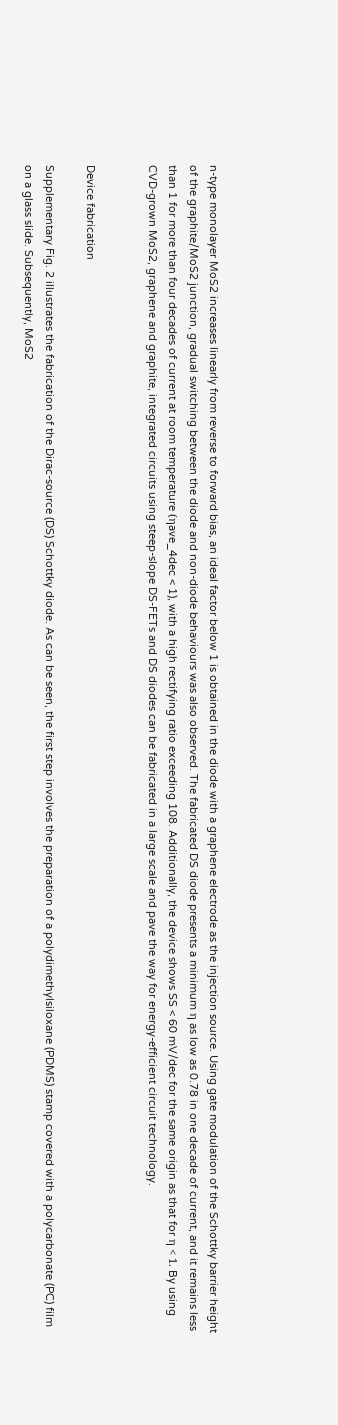n-type monolayer MoS2 increases linearly from reverse to forward bias, an ideal factor below 1 is obtained in the diode with a graphene electrode as the injection source. Using gate modulation of the Schottky barrier height of the graphite/MoS2 junction, gradual switching between the diode and non-diode behaviours was also observed. The fabricated DS diode presents a minimum η as low as 0.78 in one decade of current, and it remains less than 1 for more than four decades of current at room temperature (ηave_4dec < 1), with a high rectifying ratio exceeding 108. Additionally, the device shows SS < 60 mV/dec for the same origin as that for η < 1. By using CVD-grown MoS2, graphene and graphite, integrated circuits using steep-slope DS-FETs and DS diodes can be fabricated in a large scale and pave the way for energy-efficient circuit technology.


Device fabrication

Supplementary Fig. 2 illustrates the fabrication of the Dirac-source (DS) Schottky diode. As can be seen, the first step involves the preparation of a polydimethylsiloxane (PDMS) stamp covered with a polycarbonate (PC) film on a glass slide. Subsequently, MoS2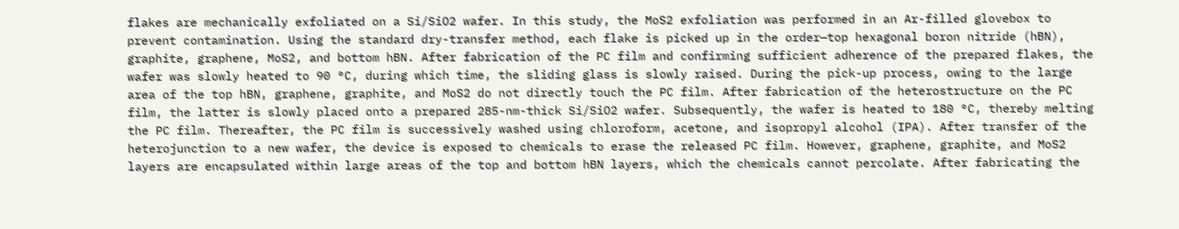flakes are mechanically exfoliated on a Si/SiO2 wafer. In this study, the MoS2 exfoliation was performed in an Ar-filled glovebox to prevent contamination. Using the standard dry-transfer method, each flake is picked up in the order—top hexagonal boron nitride (hBN), graphite, graphene, MoS2, and bottom hBN. After fabrication of the PC film and confirming sufficient adherence of the prepared flakes, the wafer was slowly heated to 90 °C, during which time, the sliding glass is slowly raised. During the pick-up process, owing to the large area of the top hBN, graphene, graphite, and MoS2 do not directly touch the PC film. After fabrication of the heterostructure on the PC film, the latter is slowly placed onto a prepared 285-nm-thick Si/SiO2 wafer. Subsequently, the wafer is heated to 180 °C, thereby melting the PC film. Thereafter, the PC film is successively washed using chloroform, acetone, and isopropyl alcohol (IPA). After transfer of the heterojunction to a new wafer, the device is exposed to chemicals to erase the released PC film. However, graphene, graphite, and MoS2 layers are encapsulated within large areas of the top and bottom hBN layers, which the chemicals cannot percolate. After fabricating the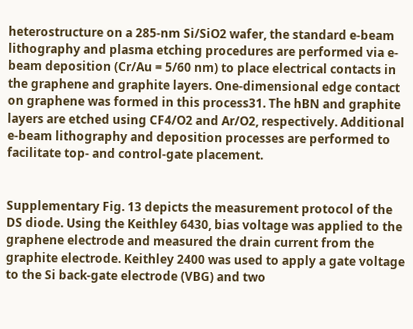heterostructure on a 285-nm Si/SiO2 wafer, the standard e-beam lithography and plasma etching procedures are performed via e-beam deposition (Cr/Au = 5/60 nm) to place electrical contacts in the graphene and graphite layers. One-dimensional edge contact on graphene was formed in this process31. The hBN and graphite layers are etched using CF4/O2 and Ar/O2, respectively. Additional e-beam lithography and deposition processes are performed to facilitate top- and control-gate placement.


Supplementary Fig. 13 depicts the measurement protocol of the DS diode. Using the Keithley 6430, bias voltage was applied to the graphene electrode and measured the drain current from the graphite electrode. Keithley 2400 was used to apply a gate voltage to the Si back-gate electrode (VBG) and two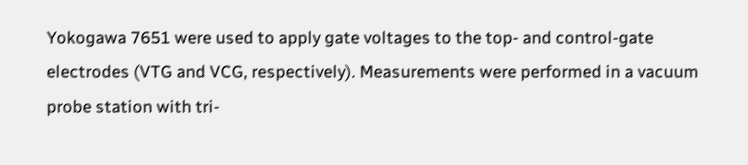Yokogawa 7651 were used to apply gate voltages to the top- and control-gate electrodes (VTG and VCG, respectively). Measurements were performed in a vacuum probe station with tri-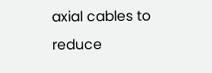axial cables to reduce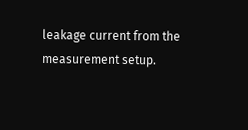leakage current from the measurement setup.